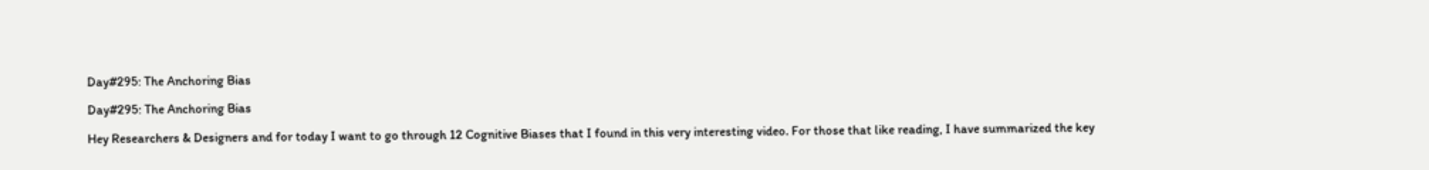Day#295: The Anchoring Bias

Day#295: The Anchoring Bias

Hey Researchers & Designers and for today I want to go through 12 Cognitive Biases that I found in this very interesting video. For those that like reading, I have summarized the key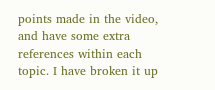points made in the video, and have some extra references within each topic. I have broken it up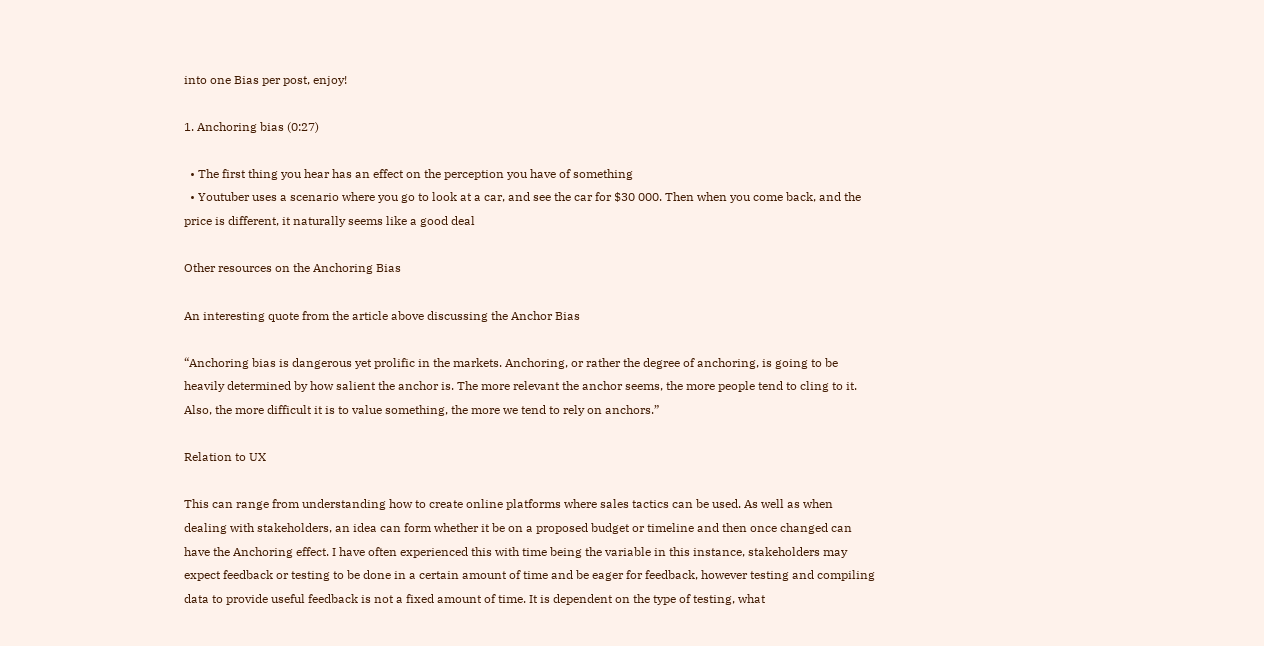into one Bias per post, enjoy!

1. Anchoring bias (0:27)

  • The first thing you hear has an effect on the perception you have of something
  • Youtuber uses a scenario where you go to look at a car, and see the car for $30 000. Then when you come back, and the price is different, it naturally seems like a good deal

Other resources on the Anchoring Bias

An interesting quote from the article above discussing the Anchor Bias

“Anchoring bias is dangerous yet prolific in the markets. Anchoring, or rather the degree of anchoring, is going to be heavily determined by how salient the anchor is. The more relevant the anchor seems, the more people tend to cling to it. Also, the more difficult it is to value something, the more we tend to rely on anchors.”

Relation to UX

This can range from understanding how to create online platforms where sales tactics can be used. As well as when dealing with stakeholders, an idea can form whether it be on a proposed budget or timeline and then once changed can have the Anchoring effect. I have often experienced this with time being the variable in this instance, stakeholders may expect feedback or testing to be done in a certain amount of time and be eager for feedback, however testing and compiling data to provide useful feedback is not a fixed amount of time. It is dependent on the type of testing, what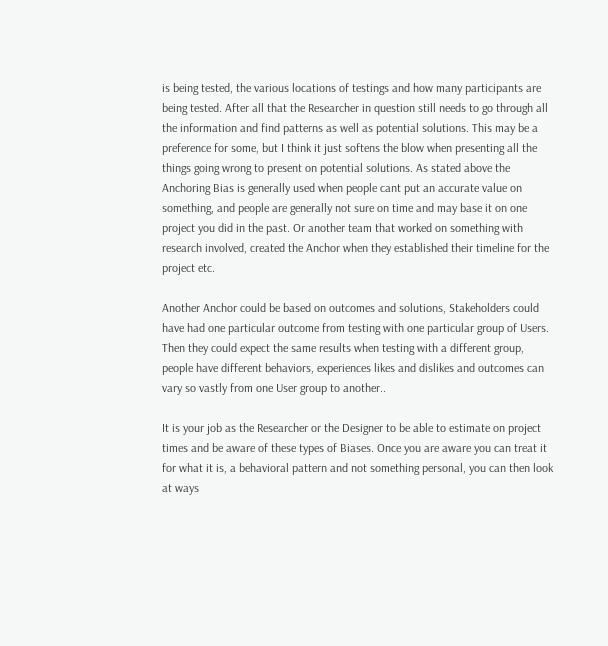is being tested, the various locations of testings and how many participants are being tested. After all that the Researcher in question still needs to go through all the information and find patterns as well as potential solutions. This may be a preference for some, but I think it just softens the blow when presenting all the things going wrong to present on potential solutions. As stated above the Anchoring Bias is generally used when people cant put an accurate value on something, and people are generally not sure on time and may base it on one project you did in the past. Or another team that worked on something with research involved, created the Anchor when they established their timeline for the project etc.

Another Anchor could be based on outcomes and solutions, Stakeholders could have had one particular outcome from testing with one particular group of Users. Then they could expect the same results when testing with a different group, people have different behaviors, experiences likes and dislikes and outcomes can vary so vastly from one User group to another..

It is your job as the Researcher or the Designer to be able to estimate on project times and be aware of these types of Biases. Once you are aware you can treat it for what it is, a behavioral pattern and not something personal, you can then look at ways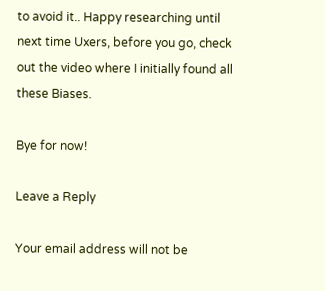to avoid it.. Happy researching until next time Uxers, before you go, check out the video where I initially found all these Biases.

Bye for now!

Leave a Reply

Your email address will not be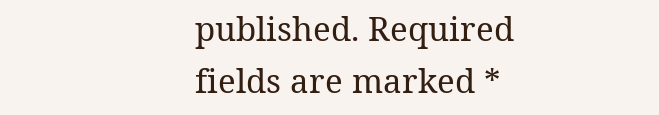published. Required fields are marked *